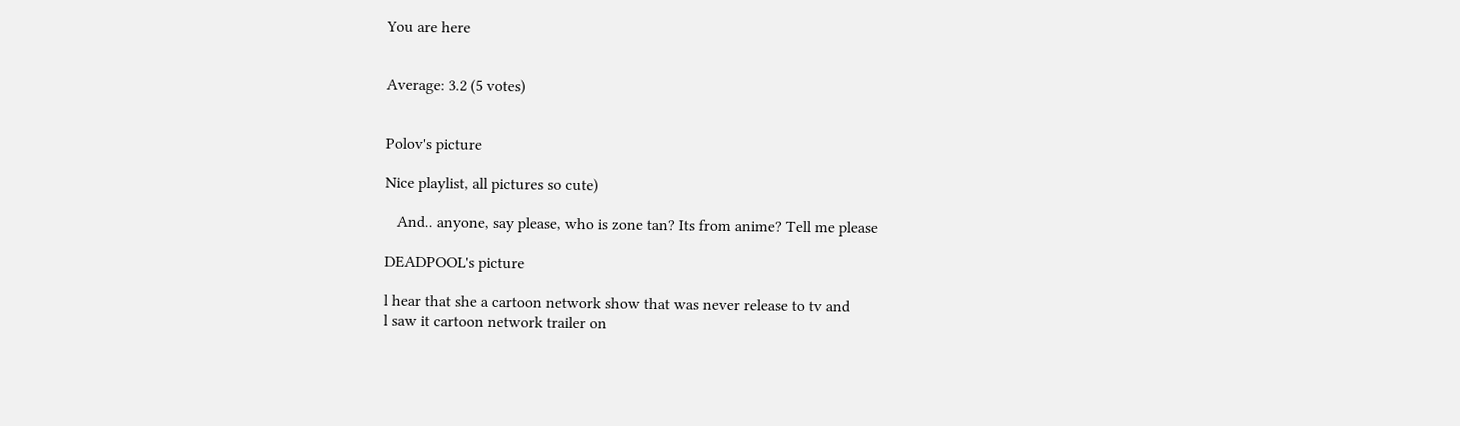You are here


Average: 3.2 (5 votes)


Polov's picture

Nice playlist, all pictures so cute)

   And.. anyone, say please, who is zone tan? Its from anime? Tell me please

DEADPOOL's picture

l hear that she a cartoon network show that was never release to tv and
l saw it cartoon network trailer on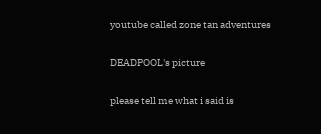youtube called zone tan adventures

DEADPOOL's picture

please tell me what i said is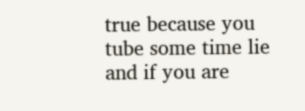true because you tube some time lie
and if you are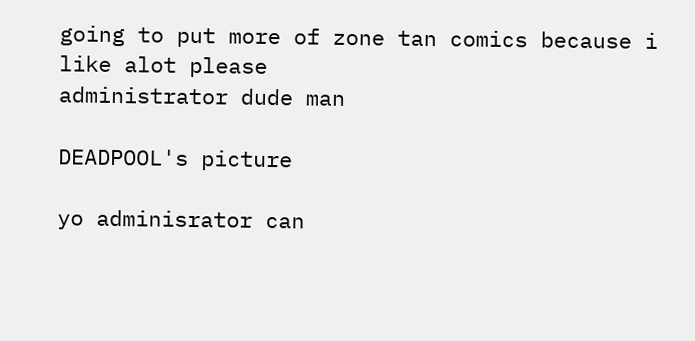going to put more of zone tan comics because i like alot please
administrator dude man

DEADPOOL's picture

yo adminisrator can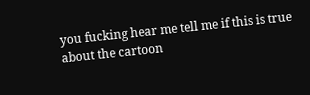you fucking hear me tell me if this is true
about the cartoon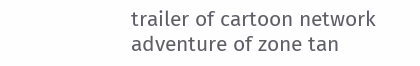trailer of cartoon network adventure of zone tan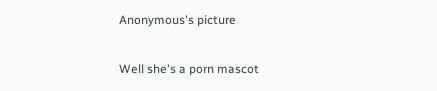Anonymous's picture

Well she's a porn mascot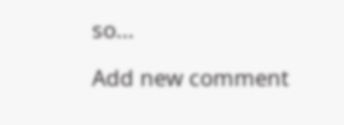so...

Add new comment